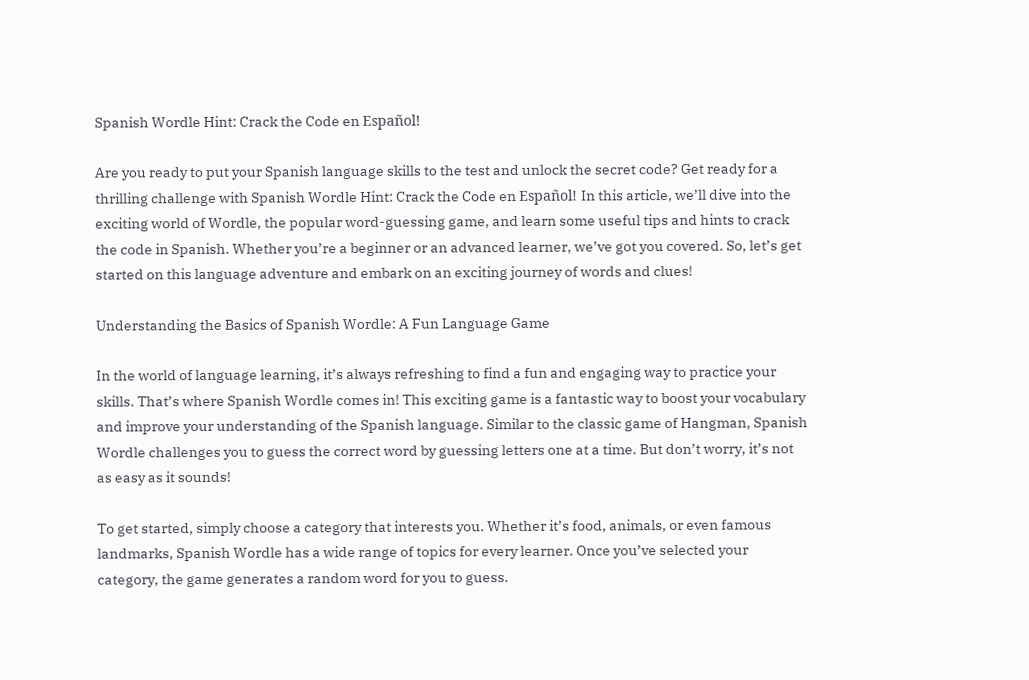Spanish Wordle Hint: Crack the Code en Español!

Are you ready to put your Spanish language skills to the test and unlock the secret code? Get ready for a thrilling challenge with Spanish Wordle Hint: Crack the Code en Español! In this article, we’ll dive into the exciting world of Wordle, the popular word-guessing game, and learn some useful tips and hints to crack the code in Spanish. Whether you’re a beginner or an advanced learner, we’ve got you covered. So, let’s get started on this language adventure and embark on an exciting journey of words and clues!

Understanding the Basics of Spanish Wordle: A Fun Language Game

In the world of language learning, it’s always refreshing to find a fun and engaging way to practice your skills. That’s where Spanish Wordle comes in! This exciting game is a fantastic way to boost your vocabulary and improve your understanding of the Spanish language. Similar to the classic game of Hangman, Spanish Wordle challenges you to guess the correct word by guessing letters one at a time. But don’t worry, it’s not as easy as it sounds!

To get started, simply choose a category that interests you. Whether it’s food, animals, or even famous landmarks, Spanish Wordle has a wide range of topics for every learner. Once you’ve selected your category, the game generates a random word for you to guess.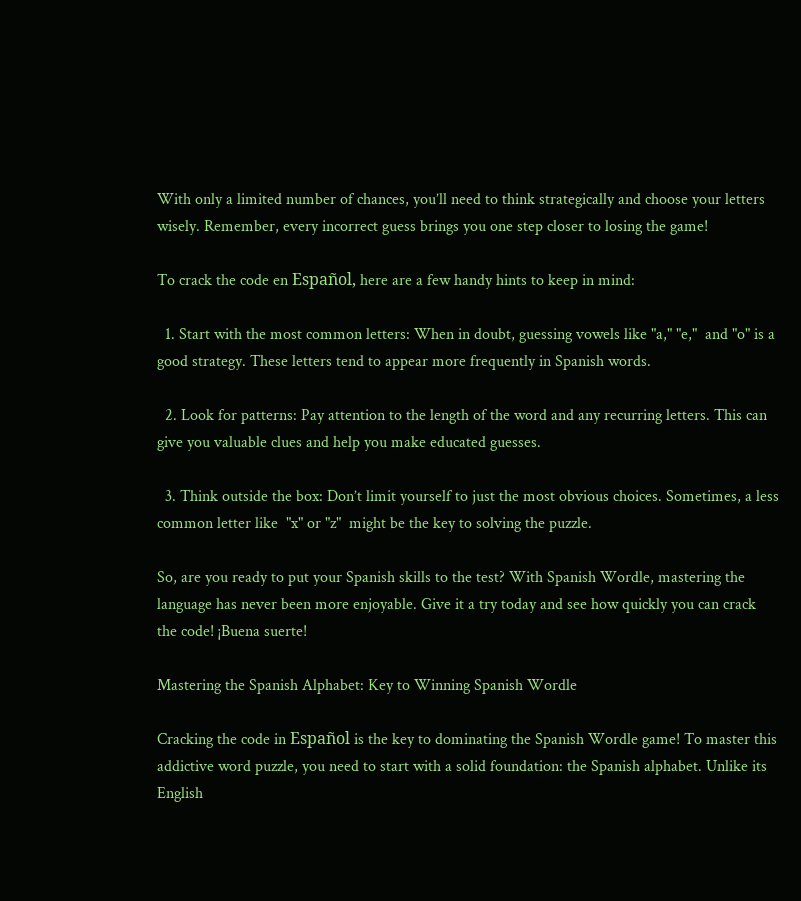With only a limited number of chances, you’ll need to think strategically and choose your letters wisely. Remember, every incorrect guess brings you one step closer to losing the game!

To crack the code en Español, here are a few handy hints to keep in mind:

  1. Start with the most common letters: When in doubt, guessing vowels like "a," "e,"  and "o" is a good strategy. These letters tend to appear more frequently in Spanish words.

  2. Look for patterns: Pay attention to the length of the word and any recurring letters. This can give you valuable clues and help you make educated guesses.

  3. Think outside the box: Don’t limit yourself to just the most obvious choices. Sometimes, a less common letter like  "x" or "z"  might be the key to solving the puzzle.

So, are you ready to put your Spanish skills to the test? With Spanish Wordle, mastering the language has never been more enjoyable. Give it a try today and see how quickly you can crack the code! ¡Buena suerte!

Mastering the Spanish Alphabet: Key to Winning Spanish Wordle

Cracking the code in Español is the key to dominating the Spanish Wordle game! To master this addictive word puzzle, you need to start with a solid foundation: the Spanish alphabet. Unlike its English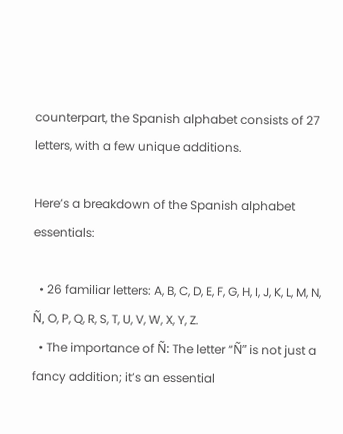counterpart, the Spanish alphabet consists of 27 letters, with a few unique additions.

Here’s a breakdown of the Spanish alphabet essentials:

  • 26 familiar letters: A, B, C, D, E, F, G, H, I, J, K, L, M, N, Ñ, O, P, Q, R, S, T, U, V, W, X, Y, Z.
  • The importance of Ñ: The letter “Ñ” is not just a fancy addition; it’s an essential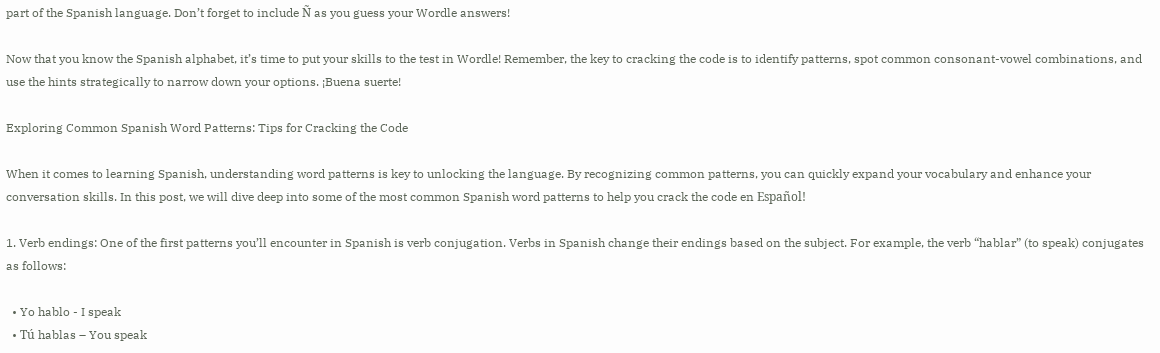part of the Spanish language. Don’t forget to include Ñ as you guess your Wordle answers!

Now that you know the Spanish alphabet, it’s time to put your skills to the test in Wordle! Remember, the key to cracking the code is to identify patterns, spot common consonant-vowel combinations, and use the hints strategically to narrow down your options. ¡Buena suerte!

Exploring Common Spanish Word Patterns: Tips for Cracking the Code

When it comes to learning Spanish, understanding word patterns is key to unlocking the language. By recognizing common patterns, you can quickly expand your vocabulary and enhance your conversation skills. In this post, we will dive deep into some of the most common Spanish word patterns to help you crack the code en Español!

1. Verb endings: One of the first patterns you’ll encounter in Spanish is verb conjugation. Verbs in Spanish change their endings based on the subject. For example, the verb “hablar” (to speak) conjugates as follows:

  • Yo hablo - I speak
  • Tú hablas – You speak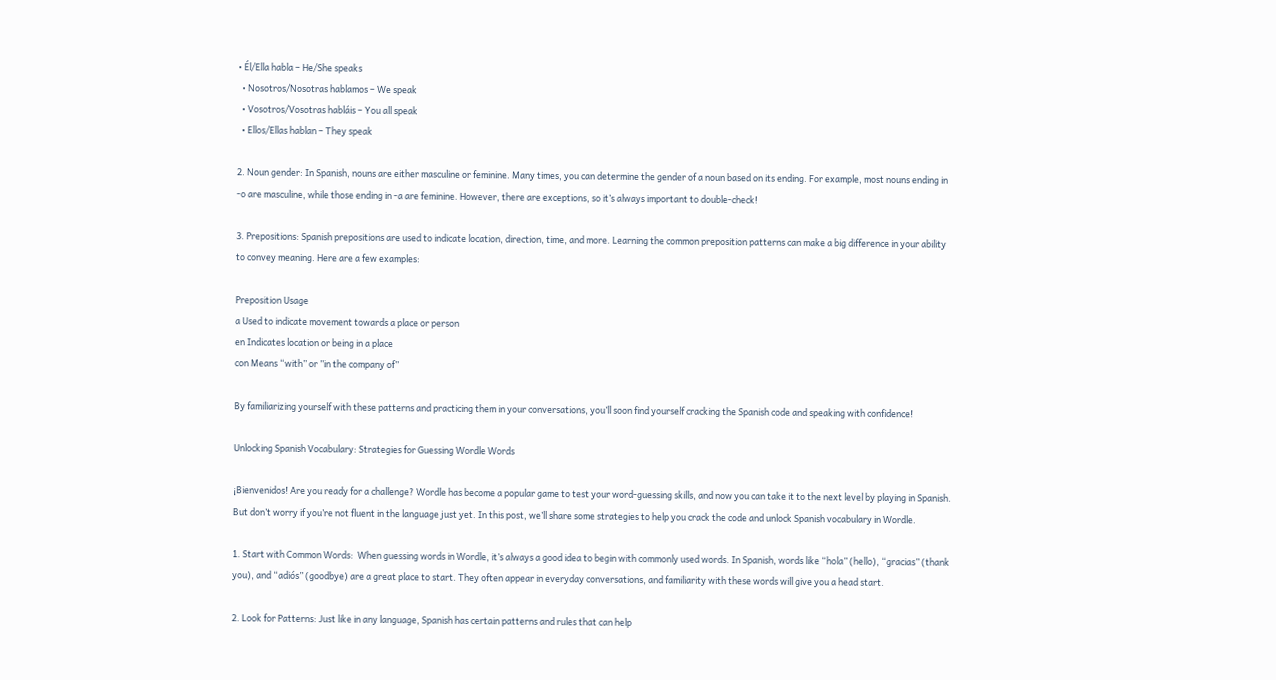• Él/Ella habla – He/She speaks
  • Nosotros/Nosotras hablamos – We speak
  • Vosotros/Vosotras habláis – You all speak
  • Ellos/Ellas hablan – They speak

2. Noun gender: In Spanish, nouns are either masculine or feminine. Many times, you can determine the gender of a noun based on its ending. For example, most nouns ending in -o are masculine, while those ending in -a are feminine. However, there are exceptions, so it’s always important to double-check!

3. Prepositions: Spanish prepositions are used to indicate location, direction, time, and more. Learning the common preposition patterns can make a big difference in your ability to convey meaning. Here are a few examples:

Preposition Usage
a Used to indicate movement towards a place or person
en Indicates location or being in a place
con Means “with” or ”in the company of”

By familiarizing yourself with these patterns and practicing them in your conversations, you’ll soon find yourself cracking the Spanish code and speaking with confidence!

Unlocking Spanish Vocabulary: Strategies for Guessing Wordle Words

¡Bienvenidos! Are you ready for a challenge? Wordle has become a popular game to test your word-guessing skills, and now you can take it to the next level by playing in Spanish. But don’t worry if you’re not fluent in the language just yet. In this post, we’ll share some strategies to help you crack the code and unlock Spanish vocabulary in Wordle.

1. Start with Common Words:  When guessing words in Wordle, it’s always a good idea to begin with commonly used words. In Spanish, words like “hola” (hello), “gracias” (thank you), and “adiós” (goodbye) are a great place to start. They often appear in everyday conversations, and familiarity with these words will give you a head start.

2. Look for Patterns: Just like in any language, Spanish has certain patterns and rules that can help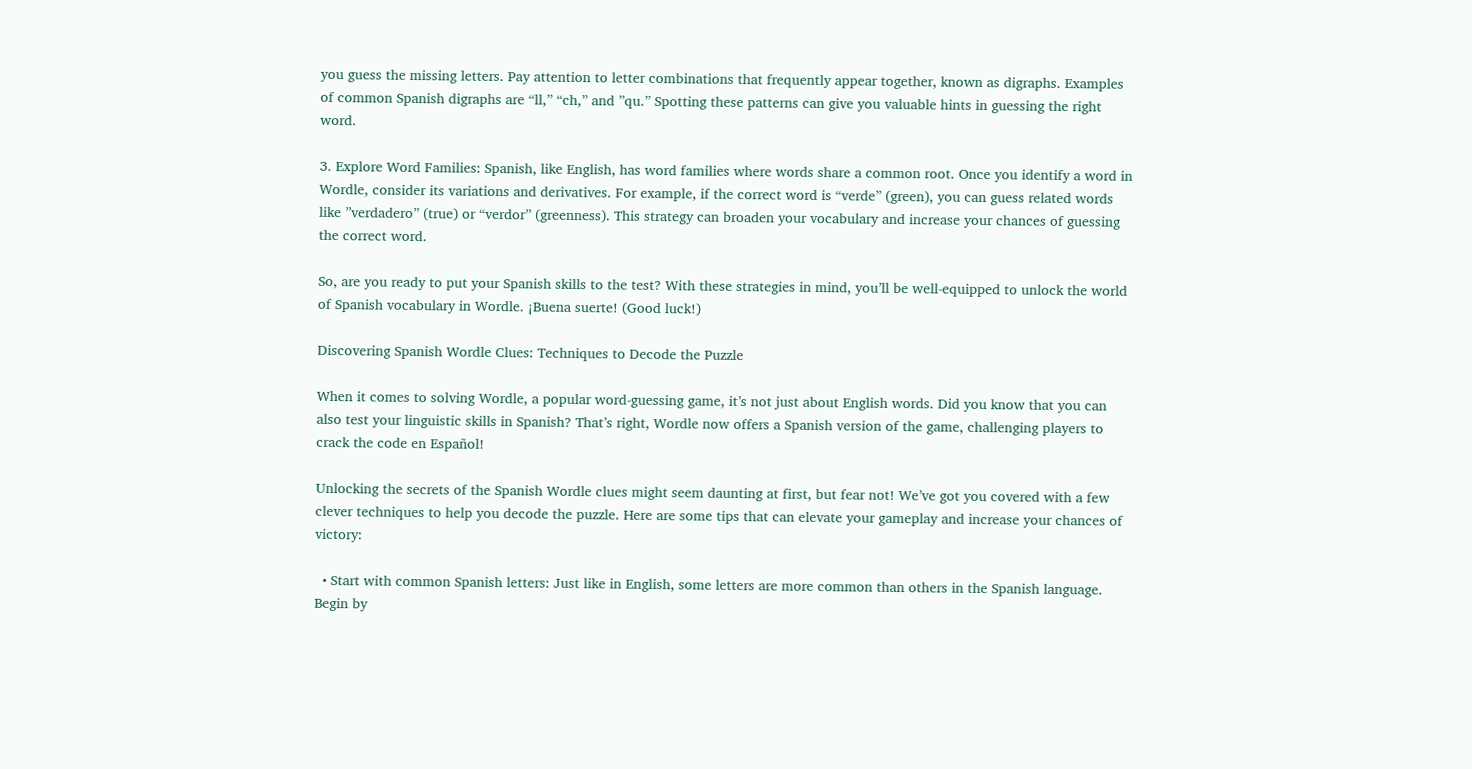you guess the missing letters. Pay attention to letter combinations that frequently appear together, known as digraphs. Examples of common Spanish digraphs are “ll,” “ch,” and ”qu.” Spotting these patterns can give you valuable hints in guessing the right word.

3. Explore Word Families: Spanish, like English, has word families where words share a common root. Once you identify a word in Wordle, consider its variations and derivatives. For example, if the correct word is “verde” (green), you can guess related words like ”verdadero” (true) or “verdor” (greenness). This strategy can broaden your vocabulary and increase your chances of guessing the correct word.

So, are you ready to put your Spanish skills to the test? With these strategies in mind, you’ll be well-equipped to unlock the world of Spanish vocabulary in Wordle. ¡Buena suerte! (Good luck!)

Discovering Spanish Wordle Clues: Techniques to Decode the Puzzle

When it comes to solving Wordle, a popular word-guessing game, it’s not just about English words. Did you know that you can also test your linguistic skills in Spanish? That’s right, Wordle now offers a Spanish version of the game, challenging players to crack the code en Español!

Unlocking the secrets of the Spanish Wordle clues might seem daunting at first, but fear not! We’ve got you covered with a few clever techniques to help you decode the puzzle. Here are some tips that can elevate your gameplay and increase your chances of victory:

  • Start with common Spanish letters: Just like in English, some letters are more common than others in the Spanish language. Begin by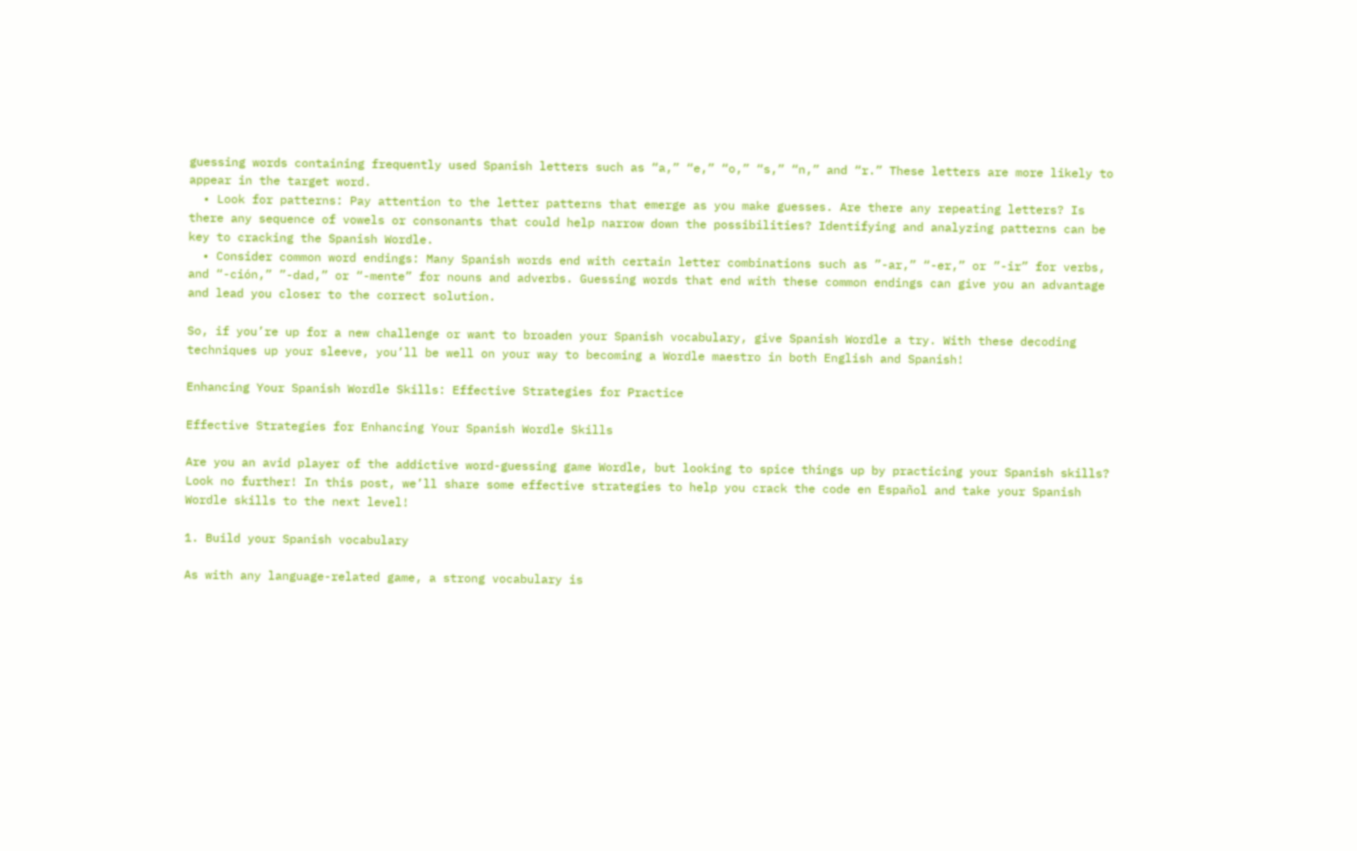guessing words containing frequently used Spanish letters such as “a,” “e,” “o,” “s,” “n,” and “r.” These letters are more likely to appear in the target word.
  • Look for patterns: Pay attention to the letter patterns that emerge as you make guesses. Are there any repeating letters? Is there any sequence of vowels or consonants that could help narrow down the possibilities? Identifying and analyzing patterns can be key to cracking the Spanish Wordle.
  • Consider common word endings: Many Spanish words end with certain letter combinations such as ”-ar,” “-er,” or ”-ir” for verbs, and “-ción,” ”-dad,” or “-mente” for nouns and adverbs. Guessing words that end with these common endings can give you an advantage and lead you closer to the correct solution.

So, if you’re up for a new challenge or want to broaden your Spanish vocabulary, give Spanish Wordle a try. With these decoding techniques up your sleeve, you’ll be well on your way to becoming a Wordle maestro in both English and Spanish!

Enhancing Your Spanish Wordle Skills: Effective Strategies for Practice

Effective Strategies for Enhancing Your Spanish Wordle Skills

Are you an avid player of the addictive word-guessing game Wordle, but looking to spice things up by practicing your Spanish skills? Look no further! In this post, we’ll share some effective strategies to help you crack the code en Español and take your Spanish Wordle skills to the next level!

1. Build your Spanish vocabulary

As with any language-related game, a strong vocabulary is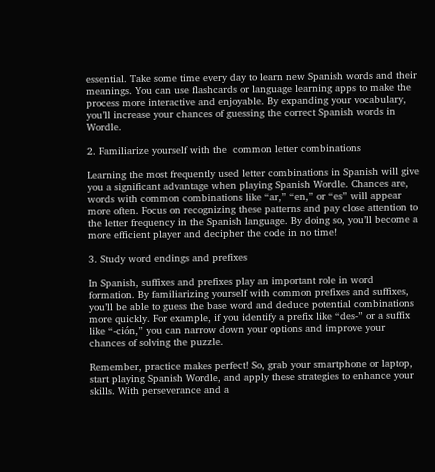essential. Take some time every day to learn new Spanish words and their meanings. You can use flashcards or language learning apps to make the process more interactive and enjoyable. By expanding your vocabulary, you’ll increase your chances of guessing the correct Spanish words in Wordle.

2. Familiarize yourself with the  common letter combinations

Learning the most frequently used letter combinations in Spanish will give you a significant advantage when playing Spanish Wordle. Chances are, words with common combinations like “ar,” “en,” or “es” will appear more often. Focus on recognizing these patterns and pay close attention to the letter frequency in the Spanish language. By doing so, you’ll become a more efficient player and decipher the code in no time!

3. Study word endings and prefixes

In Spanish, suffixes and prefixes play an important role in word formation. By familiarizing yourself with common prefixes and suffixes, you’ll be able to guess the base word and deduce potential combinations more quickly. For example, if you identify a prefix like “des-” or a suffix like “-ción,” you can narrow down your options and improve your chances of solving the puzzle.

Remember, practice makes perfect! So, grab your smartphone or laptop, start playing Spanish Wordle, and apply these strategies to enhance your skills. With perseverance and a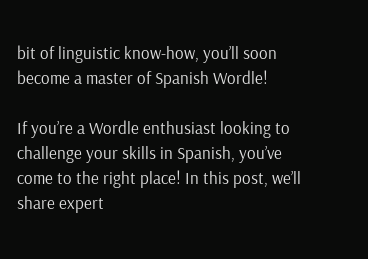bit of linguistic know-how, you’ll soon become a master of Spanish Wordle!

If you’re a Wordle enthusiast looking to challenge your skills in Spanish, you’ve come to the right place! In this post, we’ll share expert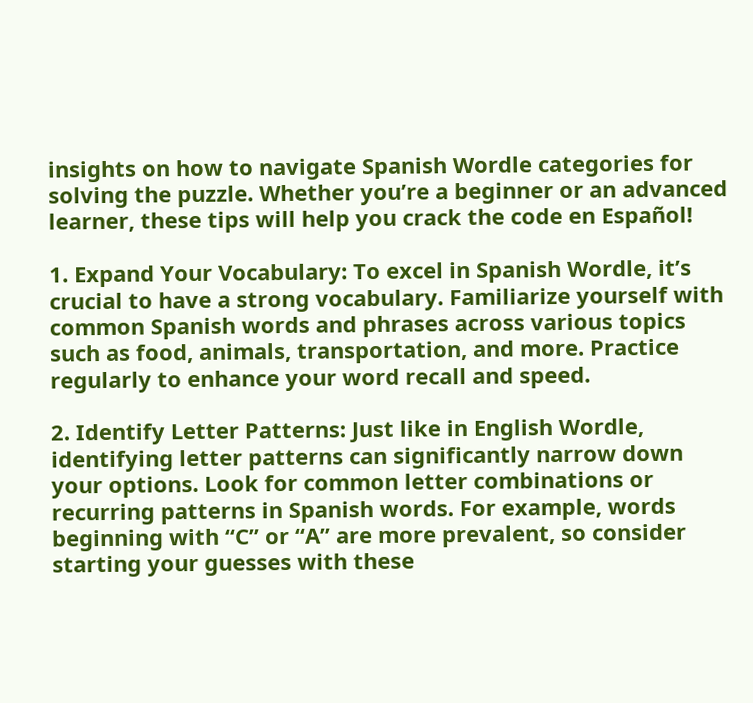insights on how to navigate Spanish Wordle categories for solving the puzzle. Whether you’re a beginner or an advanced learner, these tips will help you crack the code en Español!

1. Expand Your Vocabulary: To excel in Spanish Wordle, it’s crucial to have a strong vocabulary. Familiarize yourself with common Spanish words and phrases across various topics such as food, animals, transportation, and more. Practice regularly to enhance your word recall and speed.

2. Identify Letter Patterns: Just like in English Wordle, identifying letter patterns can significantly narrow down your options. Look for common letter combinations or recurring patterns in Spanish words. For example, words beginning with “C” or “A” are more prevalent, so consider starting your guesses with these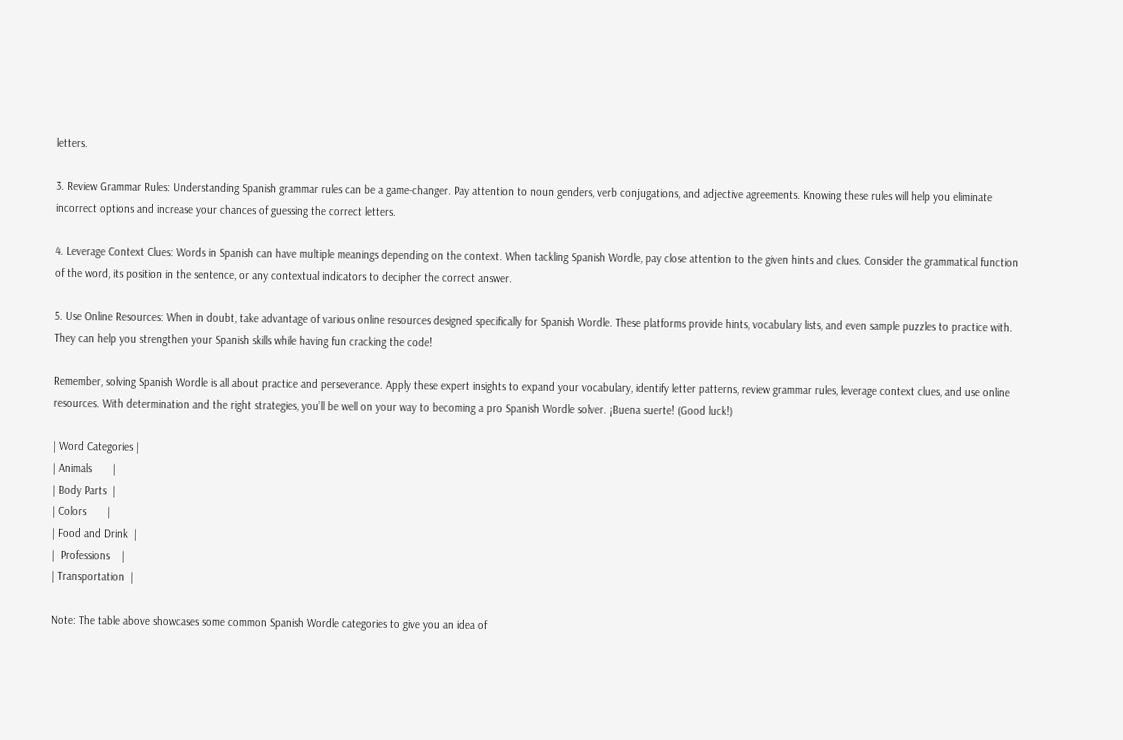letters.

3. Review Grammar Rules: Understanding Spanish grammar rules can be a game-changer. Pay attention to noun genders, verb conjugations, and adjective agreements. Knowing these rules will help you eliminate incorrect options and increase your chances of guessing the correct letters.

4. Leverage Context Clues: Words in Spanish can have multiple meanings depending on the context. When tackling Spanish Wordle, pay close attention to the given hints and clues. Consider the grammatical function of the word, its position in the sentence, or any contextual indicators to decipher the correct answer.

5. Use Online Resources: When in doubt, take advantage of various online resources designed specifically for Spanish Wordle. These platforms provide hints, vocabulary lists, and even sample puzzles to practice with. They can help you strengthen your Spanish skills while having fun cracking the code!

Remember, solving Spanish Wordle is all about practice and perseverance. Apply these expert insights to expand your vocabulary, identify letter patterns, review grammar rules, leverage context clues, and use online resources. With determination and the right strategies, you’ll be well on your way to becoming a pro Spanish Wordle solver. ¡Buena suerte! (Good luck!)

| Word Categories |
| Animals       |
| Body Parts  |
| Colors       |
| Food and Drink  |
|  Professions    |
| Transportation  |

Note: The table above showcases some common Spanish Wordle categories to give you an idea of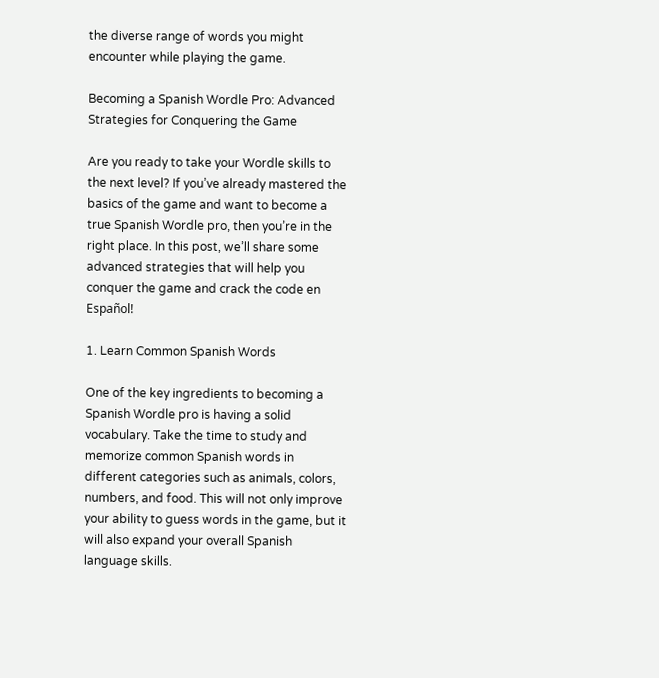the diverse range of words you might encounter while playing the game.

Becoming a Spanish Wordle Pro: Advanced Strategies for Conquering the Game

Are you ready to take your Wordle skills to the next level? If you’ve already mastered the basics of the game and want to become a true Spanish Wordle pro, then you’re in the right place. In this post, we’ll share some advanced strategies that will help you conquer the game and crack the code en Español!

1. Learn Common Spanish Words

One of the key ingredients to becoming a Spanish Wordle pro is having a solid vocabulary. Take the time to study and memorize common Spanish words in different categories such as animals, colors, numbers, and food. This will not only improve your ability to guess words in the game, but it will also expand your overall Spanish language skills.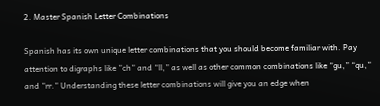2. Master Spanish Letter Combinations

Spanish has its own unique letter combinations that you should become familiar with. Pay attention to digraphs like ”ch” and “ll,” as well as other common combinations like “gu,” “qu,” and ”rr.” Understanding these letter combinations will give you an edge when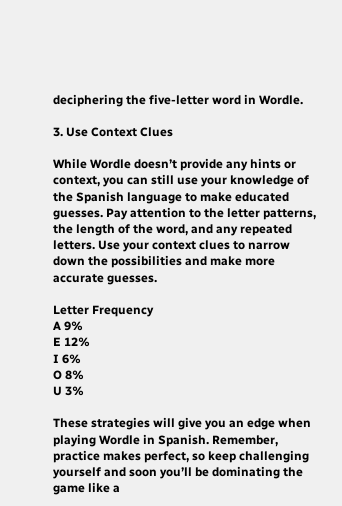deciphering the five-letter word in Wordle.

3. Use Context Clues

While Wordle doesn’t provide any hints or context, you can still use your knowledge of the Spanish language to make educated guesses. Pay attention to the letter patterns, the length of the word, and any repeated letters. Use your context clues to narrow down the possibilities and make more accurate guesses.

Letter Frequency
A 9%
E 12%
I 6%
O 8%
U 3%

These strategies will give you an edge when playing Wordle in Spanish. Remember, practice makes perfect, so keep challenging yourself and soon you’ll be dominating the game like a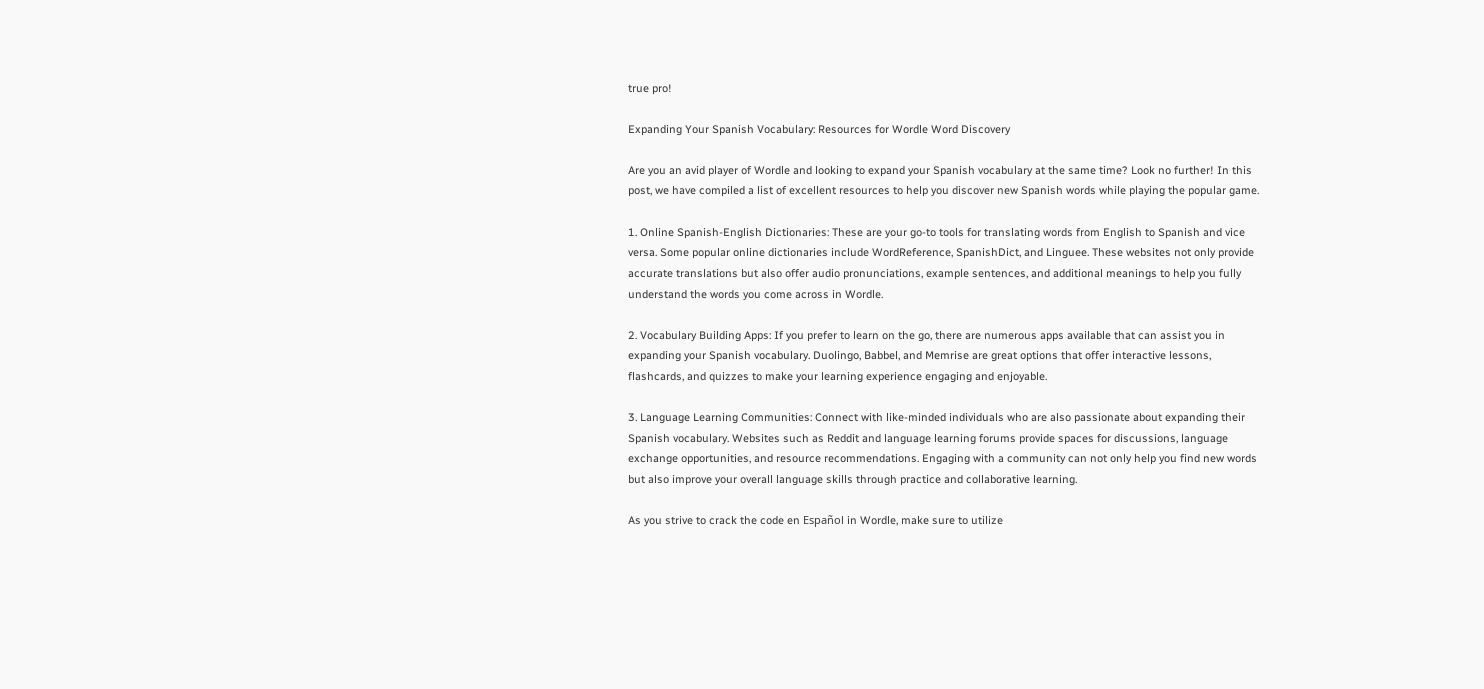true pro!

Expanding Your Spanish Vocabulary: Resources for Wordle Word Discovery

Are you an avid player of Wordle and looking to expand your Spanish vocabulary at the same time? Look no further! In this post, we have compiled a list of excellent resources to help you discover new Spanish words while playing the popular game.

1. Online Spanish-English Dictionaries: These are your go-to tools for translating words from English to Spanish and vice versa. Some popular online dictionaries include WordReference, SpanishDict, and Linguee. These websites not only provide accurate translations but also offer audio pronunciations, example sentences, and additional meanings to help you fully understand the words you come across in Wordle.

2. Vocabulary Building Apps: If you prefer to learn on the go, there are numerous apps available that can assist you in expanding your Spanish vocabulary. Duolingo, Babbel, and Memrise are great options that offer interactive lessons, flashcards, and quizzes to make your learning experience engaging and enjoyable.

3. Language Learning Communities: Connect with like-minded individuals who are also passionate about expanding their Spanish vocabulary. Websites such as Reddit and language learning forums provide spaces for discussions, language exchange opportunities, and resource recommendations. Engaging with a community can not only help you find new words but also improve your overall language skills through practice and collaborative learning.

As you strive to crack the code en Español in Wordle, make sure to utilize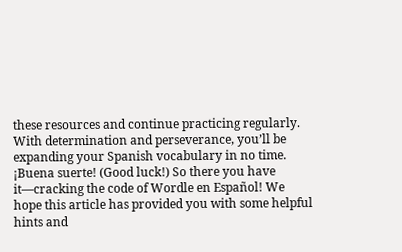these resources and continue practicing regularly. With determination and perseverance, you’ll be expanding your Spanish vocabulary in no time. ¡Buena suerte! (Good luck!) So there you have it—cracking the code of Wordle en Español! We hope this article has provided you with some helpful hints and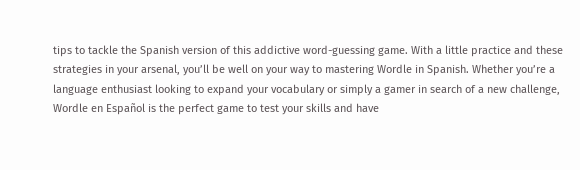tips to tackle the Spanish version of this addictive word-guessing game. With a little practice and these strategies in your arsenal, you’ll be well on your way to mastering Wordle in Spanish. Whether you’re a language enthusiast looking to expand your vocabulary or simply a gamer in search of a new challenge, Wordle en Español is the perfect game to test your skills and have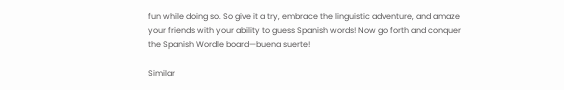fun while doing so. So give it a try, embrace the linguistic adventure, and amaze your friends with your ability to guess Spanish words! Now go forth and conquer the Spanish Wordle board—buena suerte!

Similar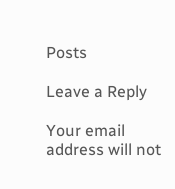Posts

Leave a Reply

Your email address will not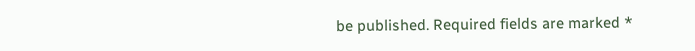be published. Required fields are marked *